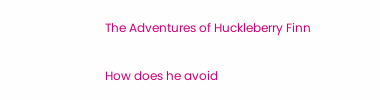The Adventures of Huckleberry Finn

How does he avoid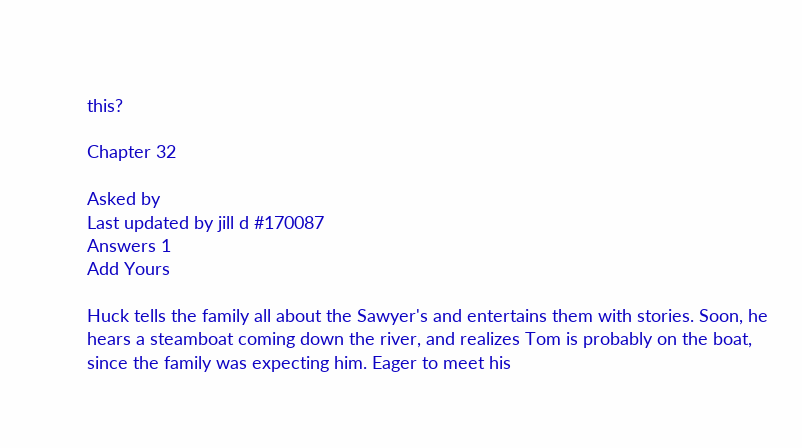this?

Chapter 32

Asked by
Last updated by jill d #170087
Answers 1
Add Yours

Huck tells the family all about the Sawyer's and entertains them with stories. Soon, he hears a steamboat coming down the river, and realizes Tom is probably on the boat, since the family was expecting him. Eager to meet his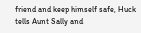friend and keep himself safe, Huck tells Aunt Sally and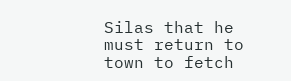Silas that he must return to town to fetch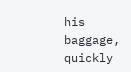his baggage, quickly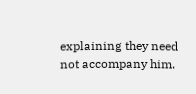explaining they need not accompany him.